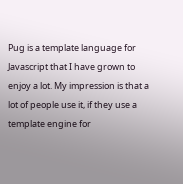Pug is a template language for Javascript that I have grown to enjoy a lot. My impression is that a lot of people use it, if they use a template engine for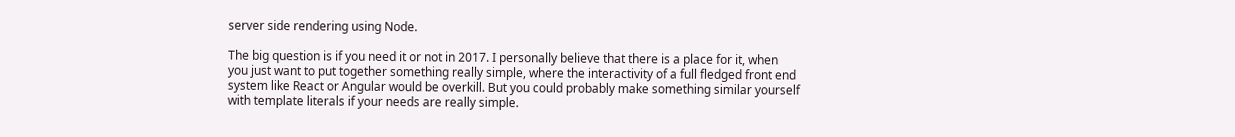server side rendering using Node.

The big question is if you need it or not in 2017. I personally believe that there is a place for it, when you just want to put together something really simple, where the interactivity of a full fledged front end system like React or Angular would be overkill. But you could probably make something similar yourself with template literals if your needs are really simple.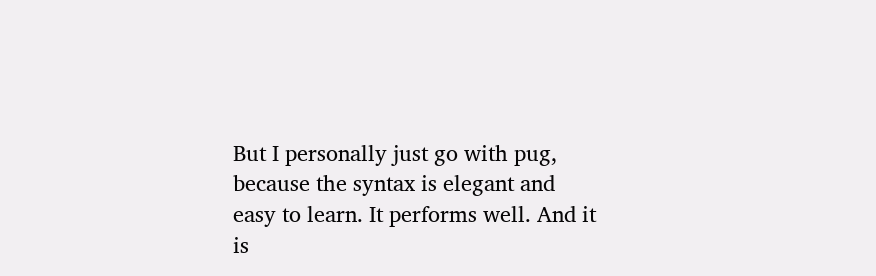But I personally just go with pug, because the syntax is elegant and easy to learn. It performs well. And it is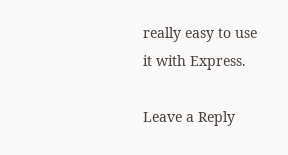really easy to use it with Express.

Leave a Reply